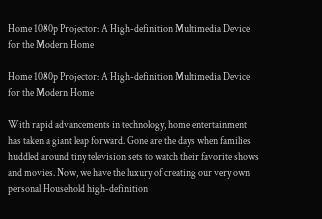Home 1080p Projector: A High-definition Multimedia Device for the Modern Home

Home 1080p Projector: A High-definition Multimedia Device for the Modern Home

With rapid advancements in technology, home entertainment has taken a giant leap forward. Gone are the days when families huddled around tiny television sets to watch their favorite shows and movies. Now, we have the luxury of creating our very own personal Household high-definition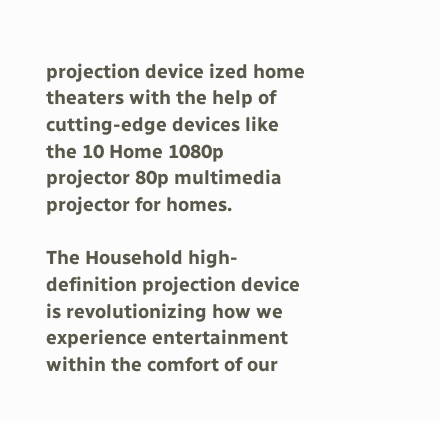projection device ized home theaters with the help of cutting-edge devices like the 10 Home 1080p projector 80p multimedia projector for homes.

The Household high-definition projection device is revolutionizing how we experience entertainment within the comfort of our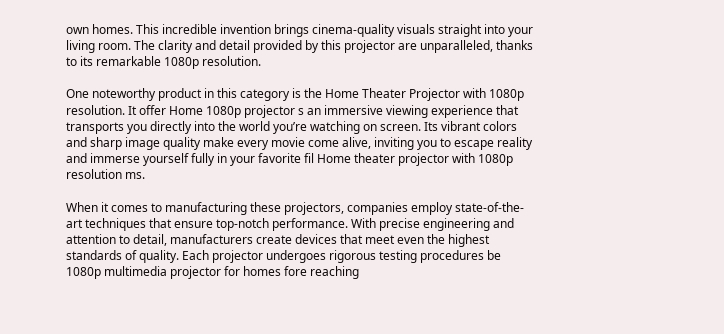own homes. This incredible invention brings cinema-quality visuals straight into your living room. The clarity and detail provided by this projector are unparalleled, thanks to its remarkable 1080p resolution.

One noteworthy product in this category is the Home Theater Projector with 1080p resolution. It offer Home 1080p projector s an immersive viewing experience that transports you directly into the world you’re watching on screen. Its vibrant colors and sharp image quality make every movie come alive, inviting you to escape reality and immerse yourself fully in your favorite fil Home theater projector with 1080p resolution ms.

When it comes to manufacturing these projectors, companies employ state-of-the-art techniques that ensure top-notch performance. With precise engineering and attention to detail, manufacturers create devices that meet even the highest standards of quality. Each projector undergoes rigorous testing procedures be 1080p multimedia projector for homes fore reaching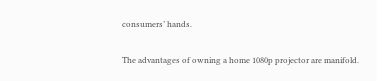consumers’ hands.

The advantages of owning a home 1080p projector are manifold.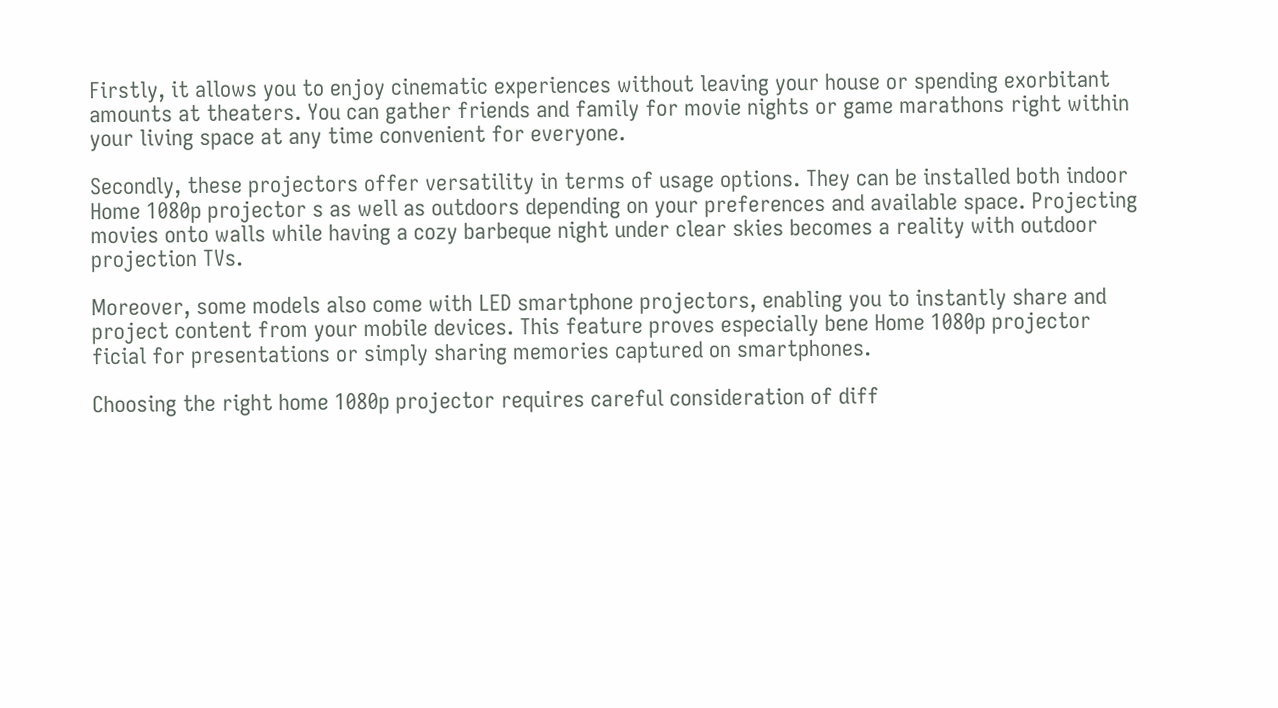Firstly, it allows you to enjoy cinematic experiences without leaving your house or spending exorbitant amounts at theaters. You can gather friends and family for movie nights or game marathons right within your living space at any time convenient for everyone.

Secondly, these projectors offer versatility in terms of usage options. They can be installed both indoor Home 1080p projector s as well as outdoors depending on your preferences and available space. Projecting movies onto walls while having a cozy barbeque night under clear skies becomes a reality with outdoor projection TVs.

Moreover, some models also come with LED smartphone projectors, enabling you to instantly share and project content from your mobile devices. This feature proves especially bene Home 1080p projector ficial for presentations or simply sharing memories captured on smartphones.

Choosing the right home 1080p projector requires careful consideration of diff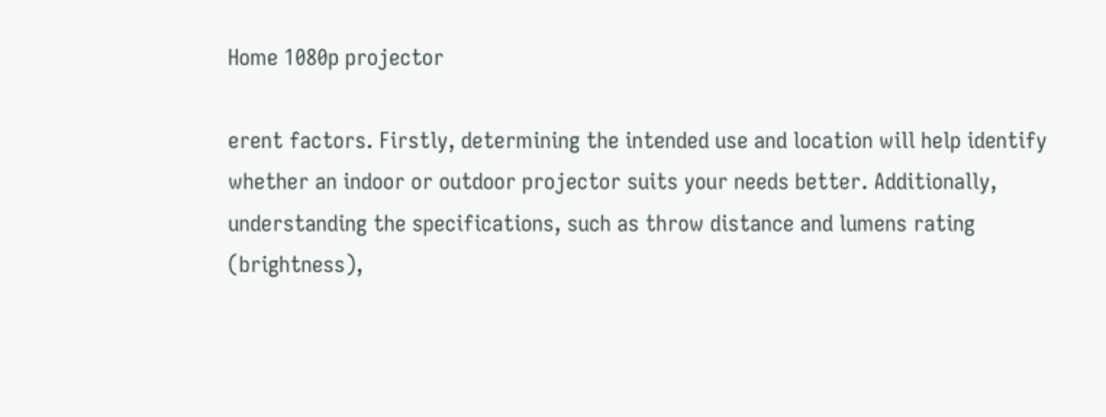Home 1080p projector

erent factors. Firstly, determining the intended use and location will help identify whether an indoor or outdoor projector suits your needs better. Additionally, understanding the specifications, such as throw distance and lumens rating (brightness),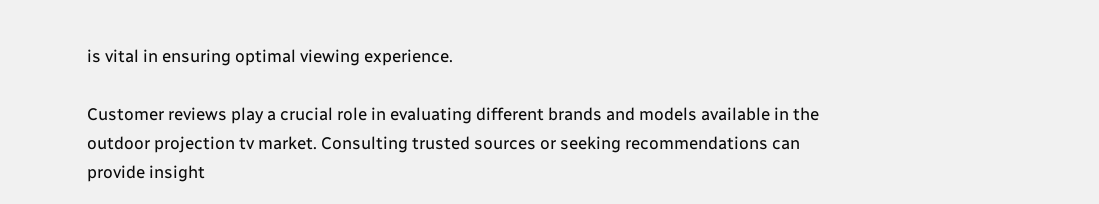is vital in ensuring optimal viewing experience.

Customer reviews play a crucial role in evaluating different brands and models available in the outdoor projection tv market. Consulting trusted sources or seeking recommendations can provide insight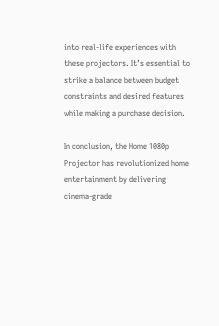into real-life experiences with these projectors. It’s essential to strike a balance between budget constraints and desired features while making a purchase decision.

In conclusion, the Home 1080p Projector has revolutionized home entertainment by delivering cinema-grade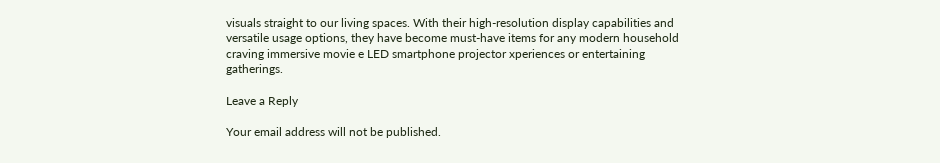visuals straight to our living spaces. With their high-resolution display capabilities and versatile usage options, they have become must-have items for any modern household craving immersive movie e LED smartphone projector xperiences or entertaining gatherings.

Leave a Reply

Your email address will not be published.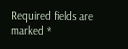Required fields are marked *